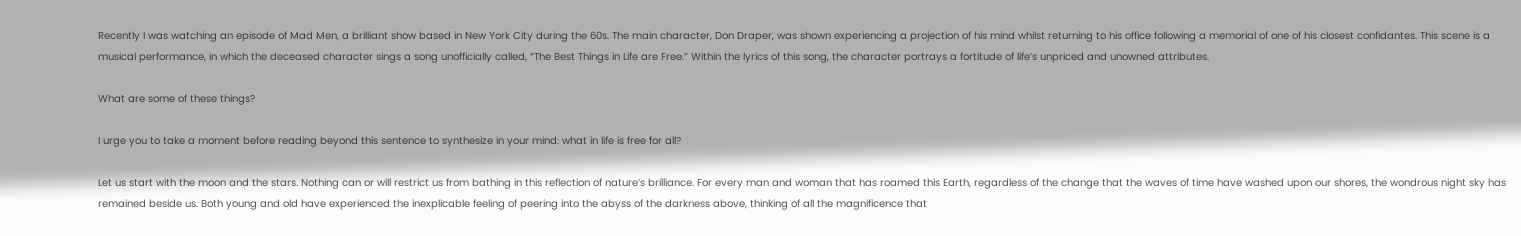Recently I was watching an episode of Mad Men, a brilliant show based in New York City during the 60s. The main character, Don Draper, was shown experiencing a projection of his mind whilst returning to his office following a memorial of one of his closest confidantes. This scene is a musical performance, in which the deceased character sings a song unofficially called, “The Best Things in Life are Free.” Within the lyrics of this song, the character portrays a fortitude of life’s unpriced and unowned attributes.

What are some of these things?

I urge you to take a moment before reading beyond this sentence to synthesize in your mind: what in life is free for all?

Let us start with the moon and the stars. Nothing can or will restrict us from bathing in this reflection of nature’s brilliance. For every man and woman that has roamed this Earth, regardless of the change that the waves of time have washed upon our shores, the wondrous night sky has remained beside us. Both young and old have experienced the inexplicable feeling of peering into the abyss of the darkness above, thinking of all the magnificence that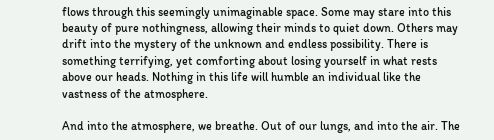flows through this seemingly unimaginable space. Some may stare into this beauty of pure nothingness, allowing their minds to quiet down. Others may drift into the mystery of the unknown and endless possibility. There is something terrifying, yet comforting about losing yourself in what rests above our heads. Nothing in this life will humble an individual like the vastness of the atmosphere.

And into the atmosphere, we breathe. Out of our lungs, and into the air. The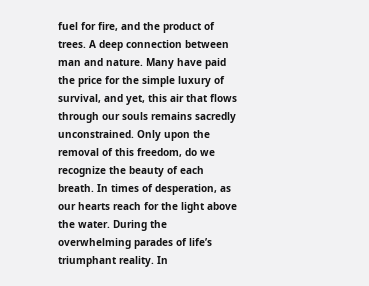fuel for fire, and the product of trees. A deep connection between man and nature. Many have paid the price for the simple luxury of survival, and yet, this air that flows through our souls remains sacredly unconstrained. Only upon the removal of this freedom, do we recognize the beauty of each breath. In times of desperation, as our hearts reach for the light above the water. During the overwhelming parades of life’s triumphant reality. In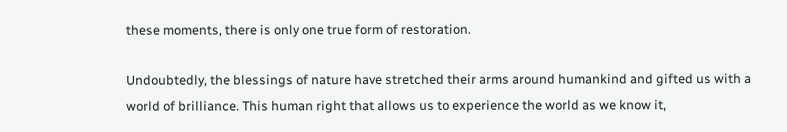these moments, there is only one true form of restoration.

Undoubtedly, the blessings of nature have stretched their arms around humankind and gifted us with a world of brilliance. This human right that allows us to experience the world as we know it,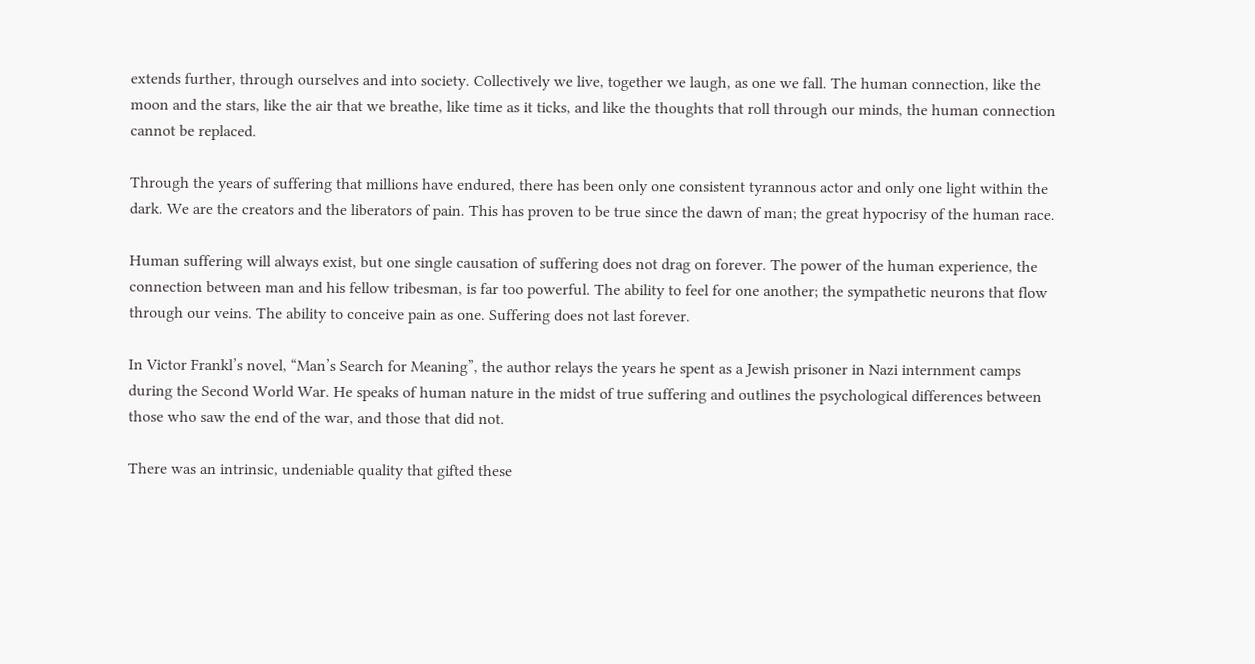extends further, through ourselves and into society. Collectively we live, together we laugh, as one we fall. The human connection, like the moon and the stars, like the air that we breathe, like time as it ticks, and like the thoughts that roll through our minds, the human connection cannot be replaced.

Through the years of suffering that millions have endured, there has been only one consistent tyrannous actor and only one light within the dark. We are the creators and the liberators of pain. This has proven to be true since the dawn of man; the great hypocrisy of the human race.

Human suffering will always exist, but one single causation of suffering does not drag on forever. The power of the human experience, the connection between man and his fellow tribesman, is far too powerful. The ability to feel for one another; the sympathetic neurons that flow through our veins. The ability to conceive pain as one. Suffering does not last forever.

In Victor Frankl’s novel, “Man’s Search for Meaning”, the author relays the years he spent as a Jewish prisoner in Nazi internment camps during the Second World War. He speaks of human nature in the midst of true suffering and outlines the psychological differences between those who saw the end of the war, and those that did not.

There was an intrinsic, undeniable quality that gifted these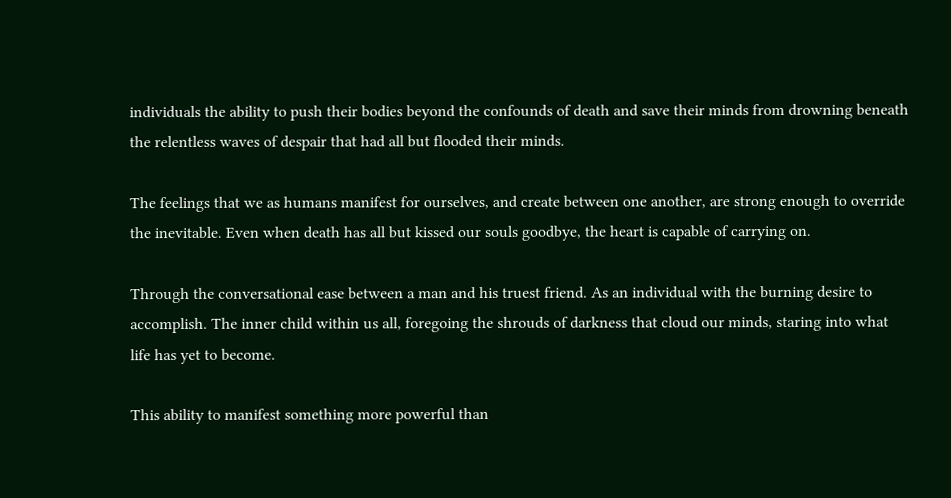individuals the ability to push their bodies beyond the confounds of death and save their minds from drowning beneath the relentless waves of despair that had all but flooded their minds.

The feelings that we as humans manifest for ourselves, and create between one another, are strong enough to override the inevitable. Even when death has all but kissed our souls goodbye, the heart is capable of carrying on.

Through the conversational ease between a man and his truest friend. As an individual with the burning desire to accomplish. The inner child within us all, foregoing the shrouds of darkness that cloud our minds, staring into what life has yet to become.

This ability to manifest something more powerful than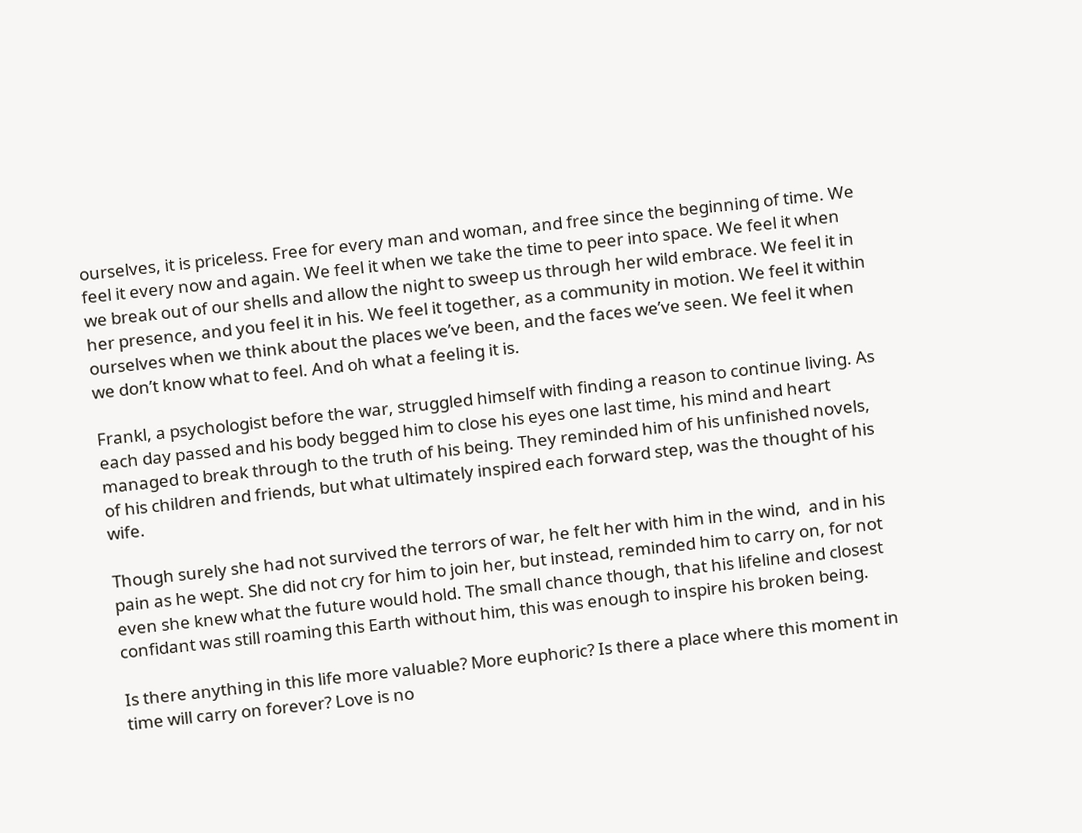ourselves, it is priceless. Free for every man and woman, and free since the beginning of time. We feel it every now and again. We feel it when we take the time to peer into space. We feel it when we break out of our shells and allow the night to sweep us through her wild embrace. We feel it in her presence, and you feel it in his. We feel it together, as a community in motion. We feel it within ourselves when we think about the places we’ve been, and the faces we’ve seen. We feel it when we don’t know what to feel. And oh what a feeling it is.

Frankl, a psychologist before the war, struggled himself with finding a reason to continue living. As each day passed and his body begged him to close his eyes one last time, his mind and heart managed to break through to the truth of his being. They reminded him of his unfinished novels, of his children and friends, but what ultimately inspired each forward step, was the thought of his wife.

Though surely she had not survived the terrors of war, he felt her with him in the wind,  and in his pain as he wept. She did not cry for him to join her, but instead, reminded him to carry on, for not even she knew what the future would hold. The small chance though, that his lifeline and closest confidant was still roaming this Earth without him, this was enough to inspire his broken being.

Is there anything in this life more valuable? More euphoric? Is there a place where this moment in time will carry on forever? Love is no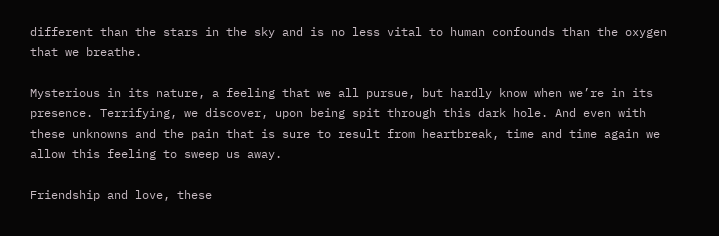different than the stars in the sky and is no less vital to human confounds than the oxygen that we breathe.

Mysterious in its nature, a feeling that we all pursue, but hardly know when we’re in its presence. Terrifying, we discover, upon being spit through this dark hole. And even with these unknowns and the pain that is sure to result from heartbreak, time and time again we allow this feeling to sweep us away.

Friendship and love, these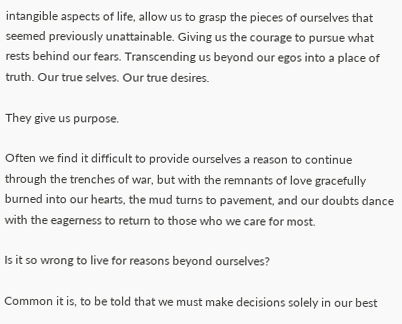intangible aspects of life, allow us to grasp the pieces of ourselves that seemed previously unattainable. Giving us the courage to pursue what rests behind our fears. Transcending us beyond our egos into a place of truth. Our true selves. Our true desires.

They give us purpose.

Often we find it difficult to provide ourselves a reason to continue through the trenches of war, but with the remnants of love gracefully burned into our hearts, the mud turns to pavement, and our doubts dance with the eagerness to return to those who we care for most.

Is it so wrong to live for reasons beyond ourselves?

Common it is, to be told that we must make decisions solely in our best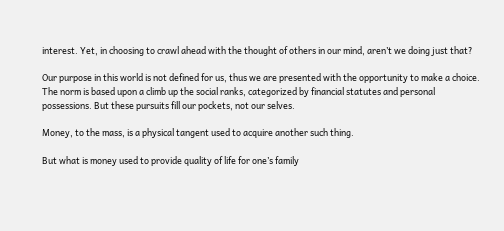interest. Yet, in choosing to crawl ahead with the thought of others in our mind, aren’t we doing just that?

Our purpose in this world is not defined for us, thus we are presented with the opportunity to make a choice. The norm is based upon a climb up the social ranks, categorized by financial statutes and personal possessions. But these pursuits fill our pockets, not our selves.

Money, to the mass, is a physical tangent used to acquire another such thing.

But what is money used to provide quality of life for one’s family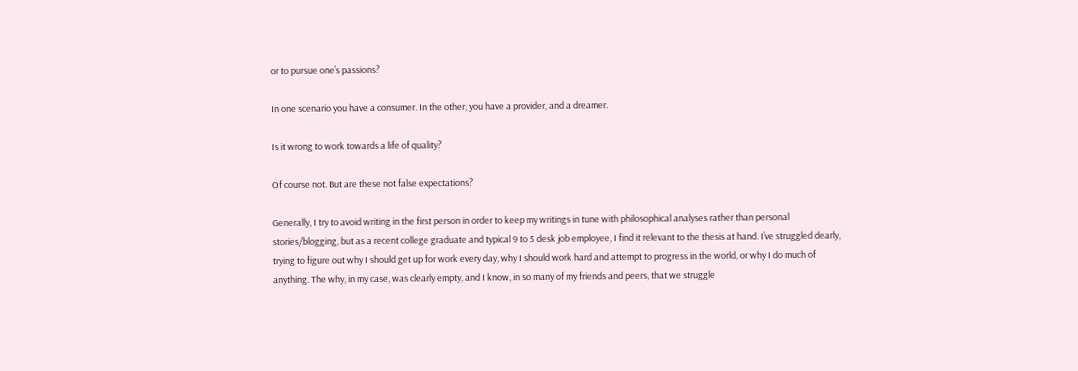or to pursue one’s passions?

In one scenario you have a consumer. In the other, you have a provider, and a dreamer.

Is it wrong to work towards a life of quality?

Of course not. But are these not false expectations?

Generally, I try to avoid writing in the first person in order to keep my writings in tune with philosophical analyses rather than personal stories/blogging, but as a recent college graduate and typical 9 to 5 desk job employee, I find it relevant to the thesis at hand. I’ve struggled dearly, trying to figure out why I should get up for work every day, why I should work hard and attempt to progress in the world, or why I do much of anything. The why, in my case, was clearly empty, and I know, in so many of my friends and peers, that we struggle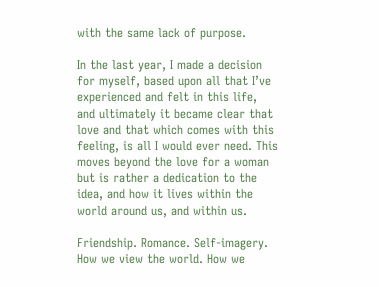with the same lack of purpose.

In the last year, I made a decision for myself, based upon all that I’ve experienced and felt in this life, and ultimately it became clear that love and that which comes with this feeling, is all I would ever need. This moves beyond the love for a woman but is rather a dedication to the idea, and how it lives within the world around us, and within us.

Friendship. Romance. Self-imagery. How we view the world. How we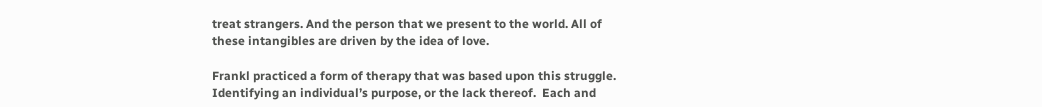treat strangers. And the person that we present to the world. All of these intangibles are driven by the idea of love.

Frankl practiced a form of therapy that was based upon this struggle. Identifying an individual’s purpose, or the lack thereof.  Each and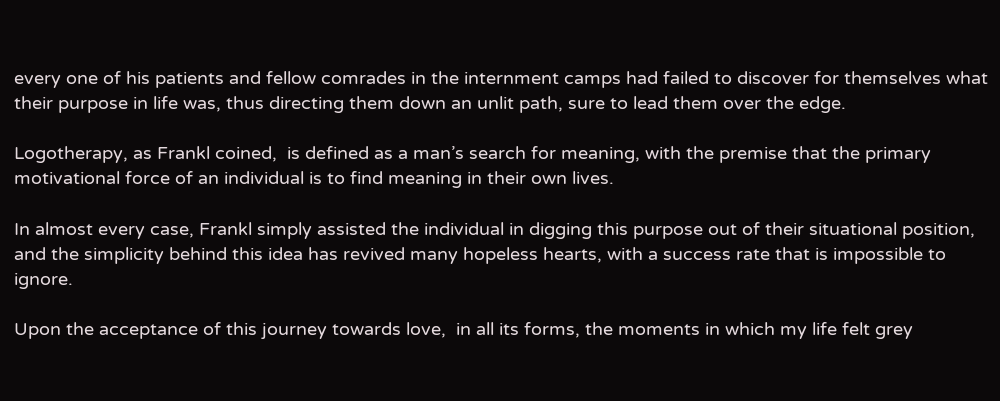every one of his patients and fellow comrades in the internment camps had failed to discover for themselves what their purpose in life was, thus directing them down an unlit path, sure to lead them over the edge.

Logotherapy, as Frankl coined,  is defined as a man’s search for meaning, with the premise that the primary motivational force of an individual is to find meaning in their own lives.

In almost every case, Frankl simply assisted the individual in digging this purpose out of their situational position, and the simplicity behind this idea has revived many hopeless hearts, with a success rate that is impossible to ignore.

Upon the acceptance of this journey towards love,  in all its forms, the moments in which my life felt grey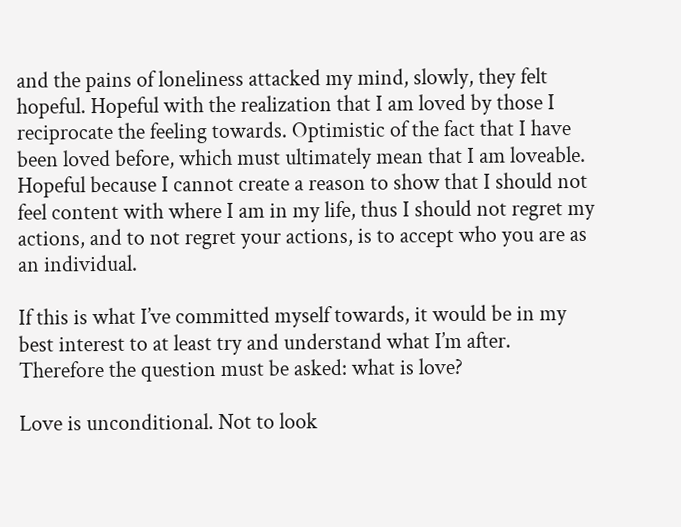and the pains of loneliness attacked my mind, slowly, they felt hopeful. Hopeful with the realization that I am loved by those I reciprocate the feeling towards. Optimistic of the fact that I have been loved before, which must ultimately mean that I am loveable. Hopeful because I cannot create a reason to show that I should not feel content with where I am in my life, thus I should not regret my actions, and to not regret your actions, is to accept who you are as an individual.

If this is what I’ve committed myself towards, it would be in my best interest to at least try and understand what I’m after. Therefore the question must be asked: what is love?

Love is unconditional. Not to look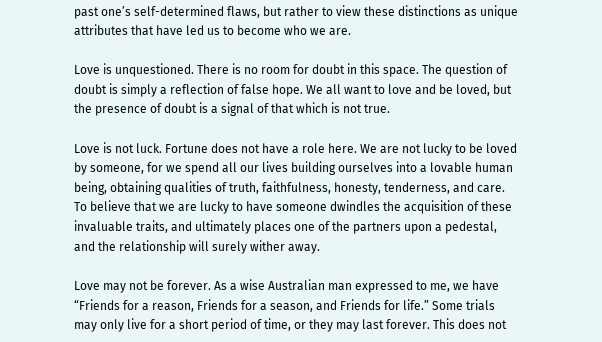past one’s self-determined flaws, but rather to view these distinctions as unique attributes that have led us to become who we are.

Love is unquestioned. There is no room for doubt in this space. The question of doubt is simply a reflection of false hope. We all want to love and be loved, but the presence of doubt is a signal of that which is not true.

Love is not luck. Fortune does not have a role here. We are not lucky to be loved by someone, for we spend all our lives building ourselves into a lovable human being, obtaining qualities of truth, faithfulness, honesty, tenderness, and care. To believe that we are lucky to have someone dwindles the acquisition of these invaluable traits, and ultimately places one of the partners upon a pedestal, and the relationship will surely wither away.

Love may not be forever. As a wise Australian man expressed to me, we have “Friends for a reason, Friends for a season, and Friends for life.” Some trials may only live for a short period of time, or they may last forever. This does not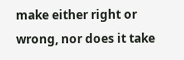make either right or wrong, nor does it take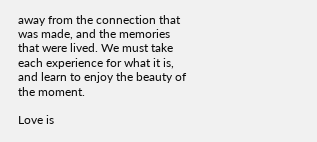away from the connection that was made, and the memories that were lived. We must take each experience for what it is, and learn to enjoy the beauty of the moment.

Love is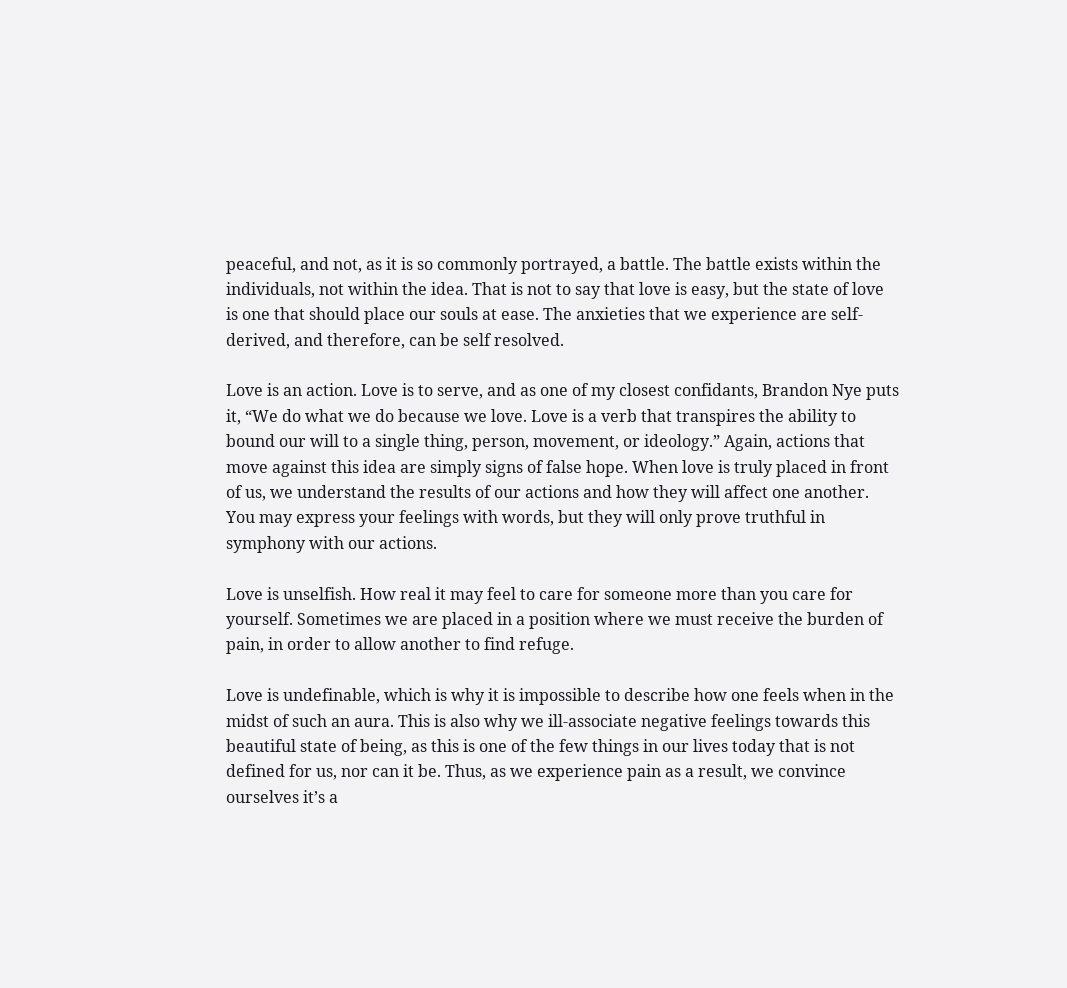peaceful, and not, as it is so commonly portrayed, a battle. The battle exists within the individuals, not within the idea. That is not to say that love is easy, but the state of love is one that should place our souls at ease. The anxieties that we experience are self-derived, and therefore, can be self resolved.

Love is an action. Love is to serve, and as one of my closest confidants, Brandon Nye puts it, “We do what we do because we love. Love is a verb that transpires the ability to bound our will to a single thing, person, movement, or ideology.” Again, actions that move against this idea are simply signs of false hope. When love is truly placed in front of us, we understand the results of our actions and how they will affect one another. You may express your feelings with words, but they will only prove truthful in symphony with our actions.

Love is unselfish. How real it may feel to care for someone more than you care for yourself. Sometimes we are placed in a position where we must receive the burden of pain, in order to allow another to find refuge.

Love is undefinable, which is why it is impossible to describe how one feels when in the midst of such an aura. This is also why we ill-associate negative feelings towards this beautiful state of being, as this is one of the few things in our lives today that is not defined for us, nor can it be. Thus, as we experience pain as a result, we convince ourselves it’s a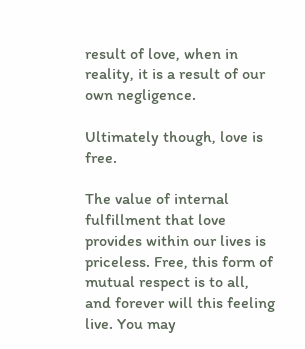result of love, when in reality, it is a result of our own negligence.

Ultimately though, love is free.

The value of internal fulfillment that love provides within our lives is priceless. Free, this form of mutual respect is to all, and forever will this feeling live. You may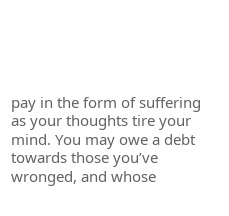pay in the form of suffering as your thoughts tire your mind. You may owe a debt towards those you’ve wronged, and whose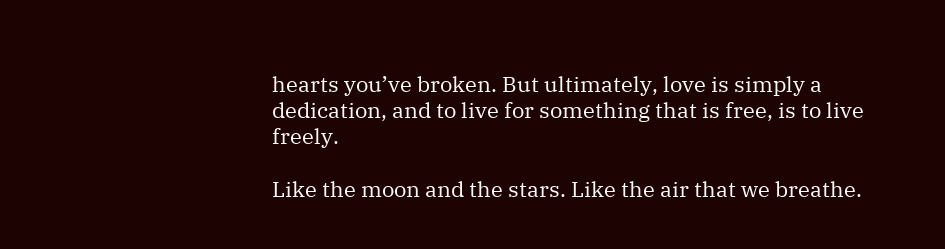hearts you’ve broken. But ultimately, love is simply a dedication, and to live for something that is free, is to live freely.

Like the moon and the stars. Like the air that we breathe.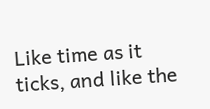Like time as it ticks, and like the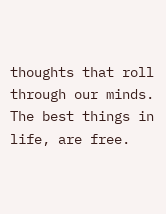thoughts that roll through our minds. The best things in life, are free.